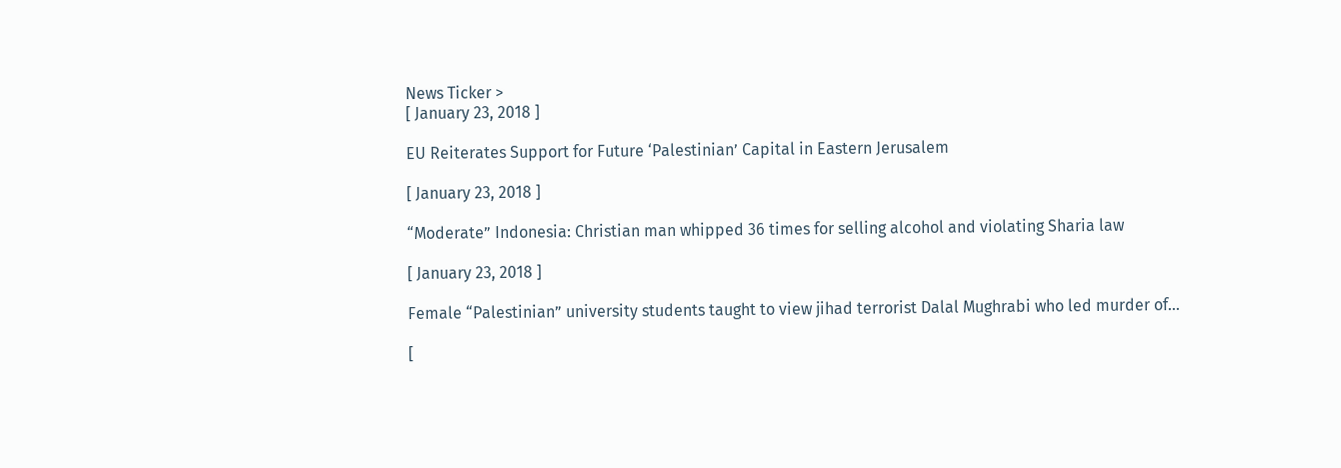News Ticker >
[ January 23, 2018 ]

EU Reiterates Support for Future ‘Palestinian’ Capital in Eastern Jerusalem

[ January 23, 2018 ]

“Moderate” Indonesia: Christian man whipped 36 times for selling alcohol and violating Sharia law

[ January 23, 2018 ]

Female “Palestinian” university students taught to view jihad terrorist Dalal Mughrabi who led murder of...

[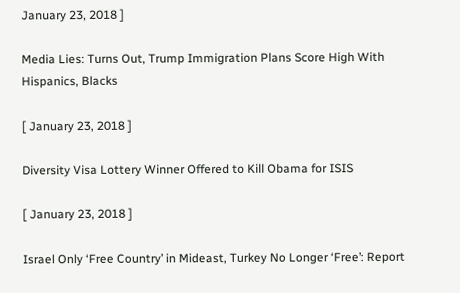January 23, 2018 ]

Media Lies: Turns Out, Trump Immigration Plans Score High With Hispanics, Blacks

[ January 23, 2018 ]

Diversity Visa Lottery Winner Offered to Kill Obama for ISIS

[ January 23, 2018 ]

Israel Only ‘Free Country’ in Mideast, Turkey No Longer ‘Free’: Report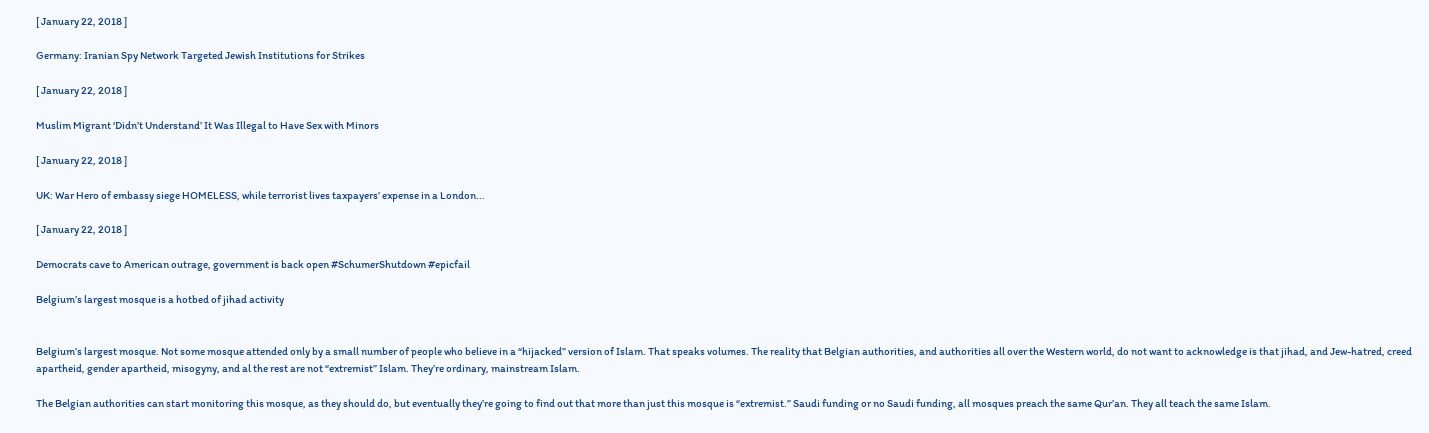[ January 22, 2018 ]

Germany: Iranian Spy Network Targeted Jewish Institutions for Strikes

[ January 22, 2018 ]

Muslim Migrant ‘Didn’t Understand’ It Was Illegal to Have Sex with Minors

[ January 22, 2018 ]

UK: War Hero of embassy siege HOMELESS, while terrorist lives taxpayers’ expense in a London...

[ January 22, 2018 ]

Democrats cave to American outrage, government is back open #SchumerShutdown #epicfail

Belgium’s largest mosque is a hotbed of jihad activity


Belgium’s largest mosque. Not some mosque attended only by a small number of people who believe in a “hijacked” version of Islam. That speaks volumes. The reality that Belgian authorities, and authorities all over the Western world, do not want to acknowledge is that jihad, and Jew-hatred, creed apartheid, gender apartheid, misogyny, and al the rest are not “extremist” Islam. They’re ordinary, mainstream Islam.

The Belgian authorities can start monitoring this mosque, as they should do, but eventually they’re going to find out that more than just this mosque is “extremist.” Saudi funding or no Saudi funding, all mosques preach the same Qur’an. They all teach the same Islam.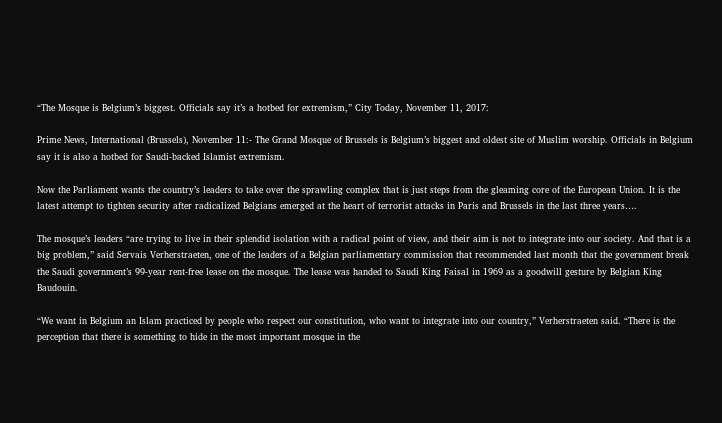“The Mosque is Belgium’s biggest. Officials say it’s a hotbed for extremism,” City Today, November 11, 2017:

Prime News, International (Brussels), November 11:- The Grand Mosque of Brussels is Belgium’s biggest and oldest site of Muslim worship. Officials in Belgium say it is also a hotbed for Saudi-backed Islamist extremism.

Now the Parliament wants the country’s leaders to take over the sprawling complex that is just steps from the gleaming core of the European Union. It is the latest attempt to tighten security after radicalized Belgians emerged at the heart of terrorist attacks in Paris and Brussels in the last three years….

The mosque’s leaders “are trying to live in their splendid isolation with a radical point of view, and their aim is not to integrate into our society. And that is a big problem,” said Servais Verherstraeten, one of the leaders of a Belgian parliamentary commission that recommended last month that the government break the Saudi government’s 99-year rent-free lease on the mosque. The lease was handed to Saudi King Faisal in 1969 as a goodwill gesture by Belgian King Baudouin.

“We want in Belgium an Islam practiced by people who respect our constitution, who want to integrate into our country,” Verherstraeten said. “There is the perception that there is something to hide in the most important mosque in the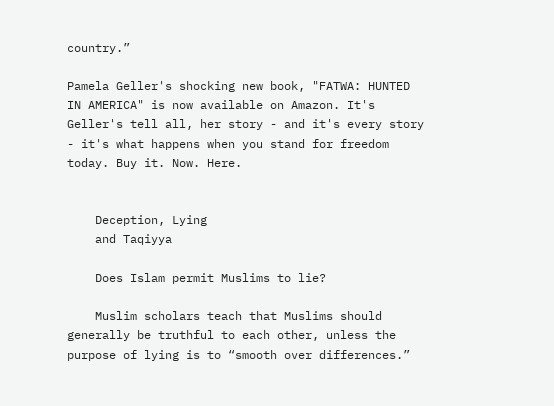country.”

Pamela Geller's shocking new book, "FATWA: HUNTED IN AMERICA" is now available on Amazon. It's Geller's tell all, her story - and it's every story - it's what happens when you stand for freedom today. Buy it. Now. Here.


    Deception, Lying
    and Taqiyya

    Does Islam permit Muslims to lie?

    Muslim scholars teach that Muslims should generally be truthful to each other, unless the purpose of lying is to “smooth over differences.”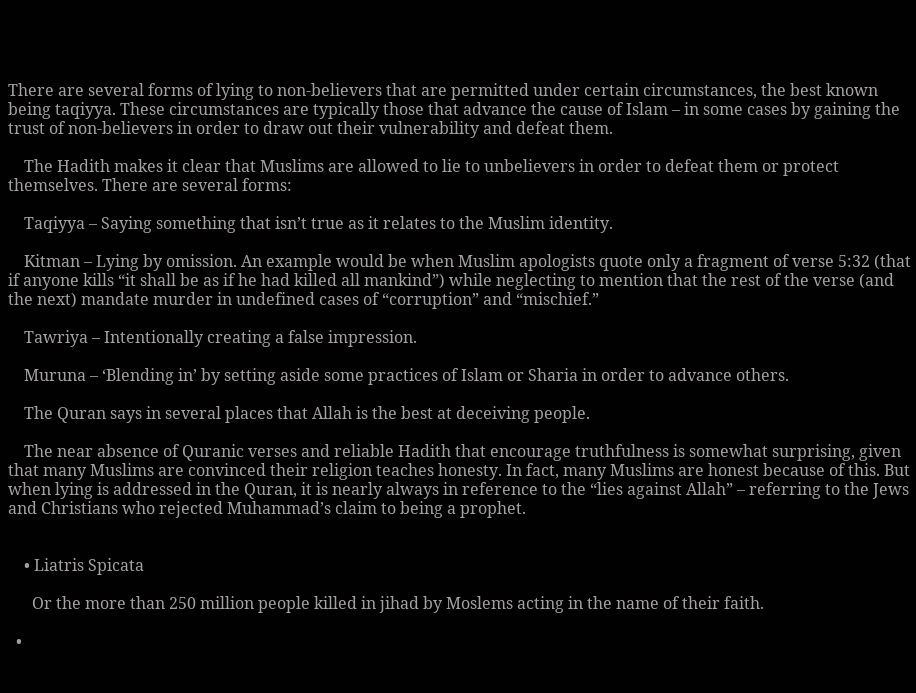There are several forms of lying to non-believers that are permitted under certain circumstances, the best known being taqiyya. These circumstances are typically those that advance the cause of Islam – in some cases by gaining the trust of non-believers in order to draw out their vulnerability and defeat them.

    The Hadith makes it clear that Muslims are allowed to lie to unbelievers in order to defeat them or protect themselves. There are several forms:

    Taqiyya – Saying something that isn’t true as it relates to the Muslim identity.

    Kitman – Lying by omission. An example would be when Muslim apologists quote only a fragment of verse 5:32 (that if anyone kills “it shall be as if he had killed all mankind”) while neglecting to mention that the rest of the verse (and the next) mandate murder in undefined cases of “corruption” and “mischief.”

    Tawriya – Intentionally creating a false impression.

    Muruna – ‘Blending in’ by setting aside some practices of Islam or Sharia in order to advance others.

    The Quran says in several places that Allah is the best at deceiving people.

    The near absence of Quranic verses and reliable Hadith that encourage truthfulness is somewhat surprising, given that many Muslims are convinced their religion teaches honesty. In fact, many Muslims are honest because of this. But when lying is addressed in the Quran, it is nearly always in reference to the “lies against Allah” – referring to the Jews and Christians who rejected Muhammad’s claim to being a prophet.


    • Liatris Spicata

      Or the more than 250 million people killed in jihad by Moslems acting in the name of their faith.

  •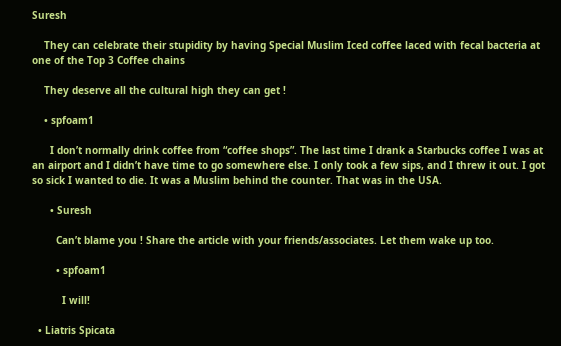Suresh

    They can celebrate their stupidity by having Special Muslim Iced coffee laced with fecal bacteria at one of the Top 3 Coffee chains

    They deserve all the cultural high they can get !

    • spfoam1

      I don’t normally drink coffee from “coffee shops”. The last time I drank a Starbucks coffee I was at an airport and I didn’t have time to go somewhere else. I only took a few sips, and I threw it out. I got so sick I wanted to die. It was a Muslim behind the counter. That was in the USA.

      • Suresh

        Can’t blame you ! Share the article with your friends/associates. Let them wake up too.

        • spfoam1

          I will!

  • Liatris Spicata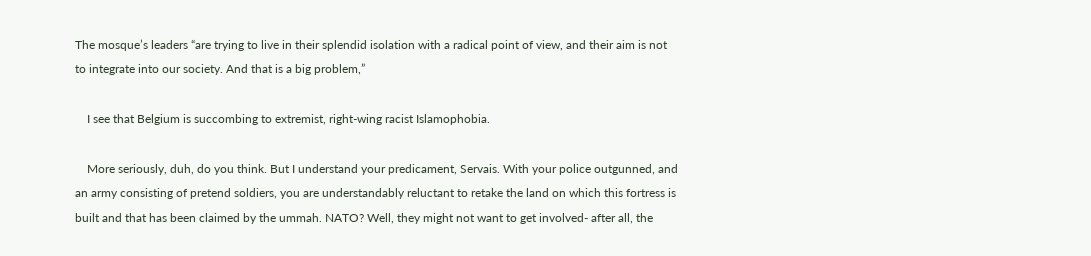The mosque’s leaders “are trying to live in their splendid isolation with a radical point of view, and their aim is not to integrate into our society. And that is a big problem,”

    I see that Belgium is succombing to extremist, right-wing racist Islamophobia.

    More seriously, duh, do you think. But I understand your predicament, Servais. With your police outgunned, and an army consisting of pretend soldiers, you are understandably reluctant to retake the land on which this fortress is built and that has been claimed by the ummah. NATO? Well, they might not want to get involved- after all, the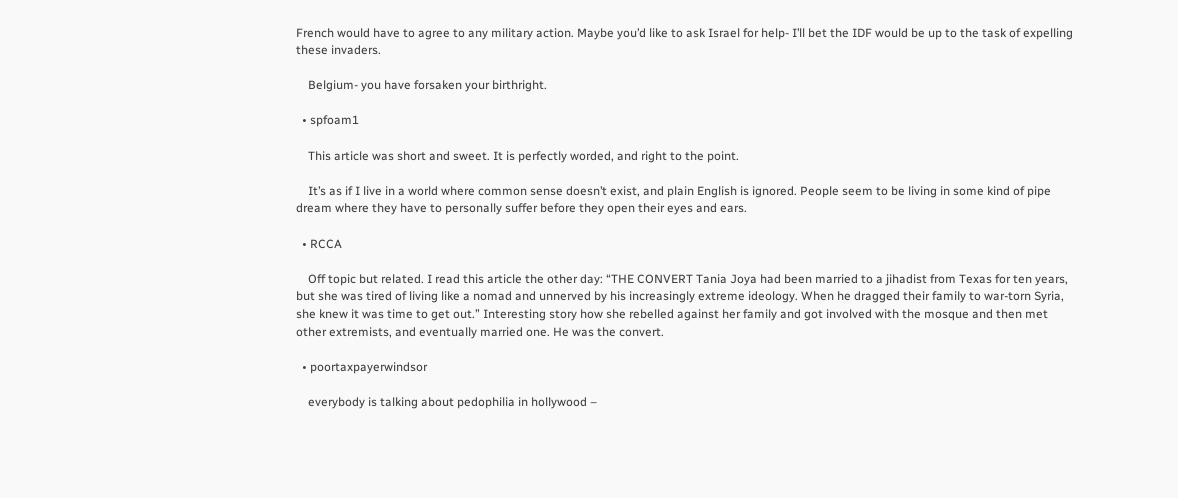French would have to agree to any military action. Maybe you’d like to ask Israel for help- I’ll bet the IDF would be up to the task of expelling these invaders.

    Belgium- you have forsaken your birthright.

  • spfoam1

    This article was short and sweet. It is perfectly worded, and right to the point.

    It’s as if I live in a world where common sense doesn’t exist, and plain English is ignored. People seem to be living in some kind of pipe dream where they have to personally suffer before they open their eyes and ears.

  • RCCA

    Off topic but related. I read this article the other day: “THE CONVERT Tania Joya had been married to a jihadist from Texas for ten years, but she was tired of living like a nomad and unnerved by his increasingly extreme ideology. When he dragged their family to war-torn Syria, she knew it was time to get out.” Interesting story how she rebelled against her family and got involved with the mosque and then met other extremists, and eventually married one. He was the convert.

  • poortaxpayerwindsor

    everybody is talking about pedophilia in hollywood –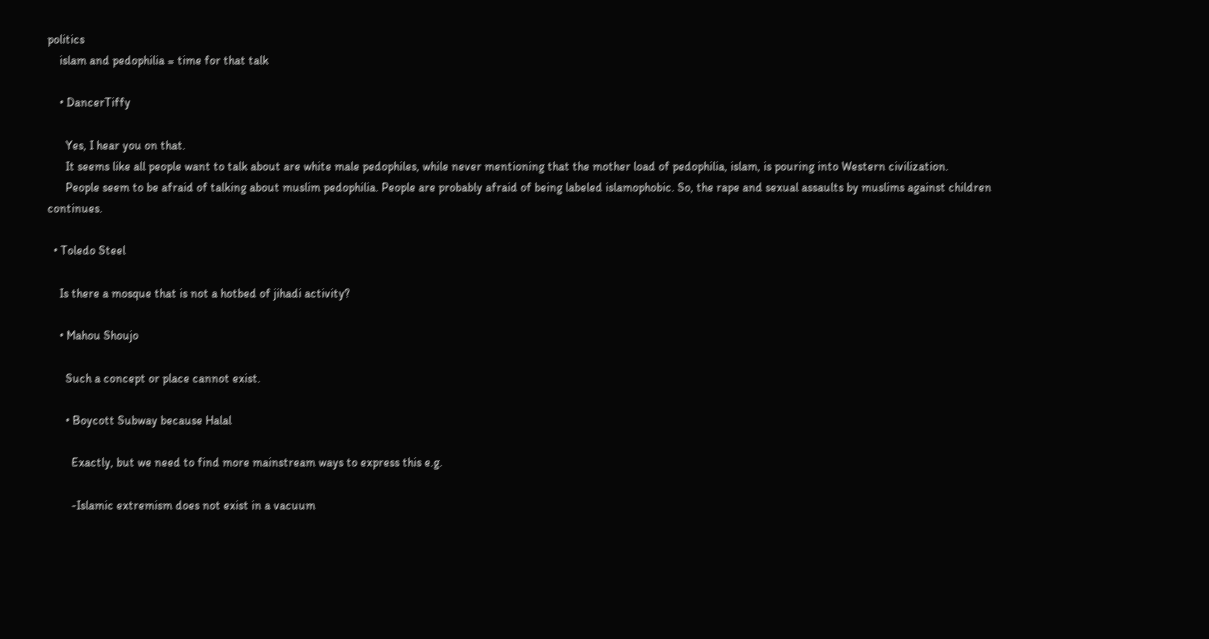politics
    islam and pedophilia = time for that talk

    • DancerTiffy

      Yes, I hear you on that.
      It seems like all people want to talk about are white male pedophiles, while never mentioning that the mother load of pedophilia, islam, is pouring into Western civilization.
      People seem to be afraid of talking about muslim pedophilia. People are probably afraid of being labeled islamophobic. So, the rape and sexual assaults by muslims against children continues.

  • Toledo Steel

    Is there a mosque that is not a hotbed of jihadi activity?

    • Mahou Shoujo

      Such a concept or place cannot exist.

      • Boycott Subway because Halal

        Exactly, but we need to find more mainstream ways to express this e.g.

        -Islamic extremism does not exist in a vacuum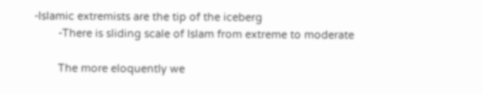-Islamic extremists are the tip of the iceberg
        -There is sliding scale of Islam from extreme to moderate

        The more eloquently we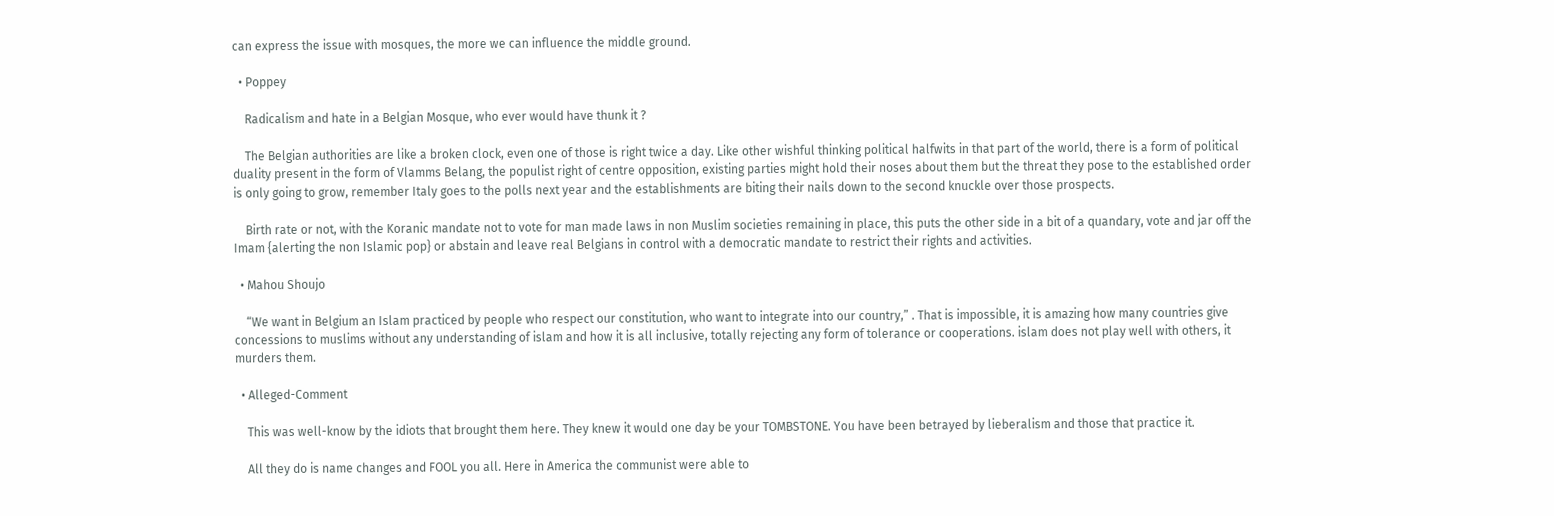can express the issue with mosques, the more we can influence the middle ground.

  • Poppey

    Radicalism and hate in a Belgian Mosque, who ever would have thunk it ?

    The Belgian authorities are like a broken clock, even one of those is right twice a day. Like other wishful thinking political halfwits in that part of the world, there is a form of political duality present in the form of Vlamms Belang, the populist right of centre opposition, existing parties might hold their noses about them but the threat they pose to the established order is only going to grow, remember Italy goes to the polls next year and the establishments are biting their nails down to the second knuckle over those prospects.

    Birth rate or not, with the Koranic mandate not to vote for man made laws in non Muslim societies remaining in place, this puts the other side in a bit of a quandary, vote and jar off the Imam {alerting the non Islamic pop} or abstain and leave real Belgians in control with a democratic mandate to restrict their rights and activities.

  • Mahou Shoujo

    “We want in Belgium an Islam practiced by people who respect our constitution, who want to integrate into our country,” . That is impossible, it is amazing how many countries give concessions to muslims without any understanding of islam and how it is all inclusive, totally rejecting any form of tolerance or cooperations. islam does not play well with others, it murders them.

  • Alleged-Comment

    This was well-know by the idiots that brought them here. They knew it would one day be your TOMBSTONE. You have been betrayed by lieberalism and those that practice it.

    All they do is name changes and FOOL you all. Here in America the communist were able to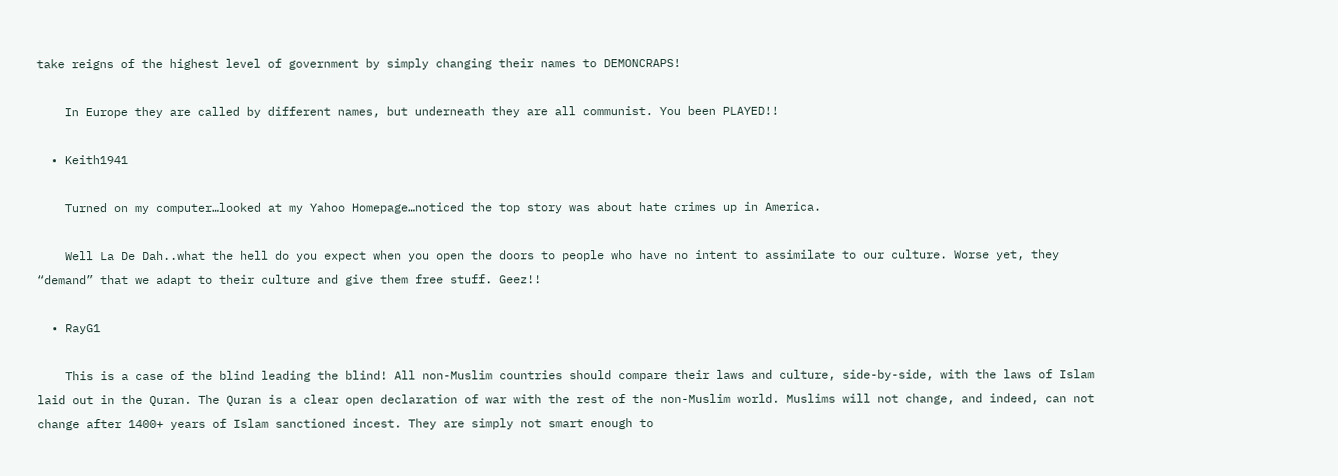take reigns of the highest level of government by simply changing their names to DEMONCRAPS!

    In Europe they are called by different names, but underneath they are all communist. You been PLAYED!!

  • Keith1941

    Turned on my computer…looked at my Yahoo Homepage…noticed the top story was about hate crimes up in America.

    Well La De Dah..what the hell do you expect when you open the doors to people who have no intent to assimilate to our culture. Worse yet, they “demand” that we adapt to their culture and give them free stuff. Geez!!

  • RayG1

    This is a case of the blind leading the blind! All non-Muslim countries should compare their laws and culture, side-by-side, with the laws of Islam laid out in the Quran. The Quran is a clear open declaration of war with the rest of the non-Muslim world. Muslims will not change, and indeed, can not change after 1400+ years of Islam sanctioned incest. They are simply not smart enough to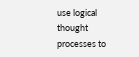use logical thought processes to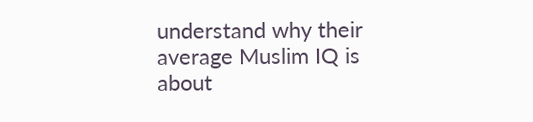understand why their average Muslim IQ is about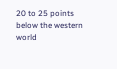20 to 25 points below the western world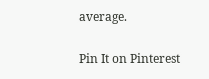average.

Pin It on Pinterest